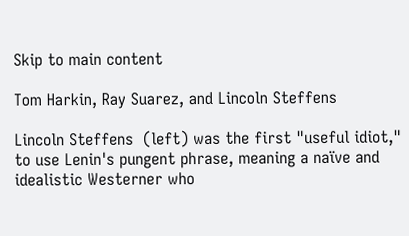Skip to main content

Tom Harkin, Ray Suarez, and Lincoln Steffens

Lincoln Steffens  (left) was the first "useful idiot," to use Lenin's pungent phrase, meaning a naïve and idealistic Westerner who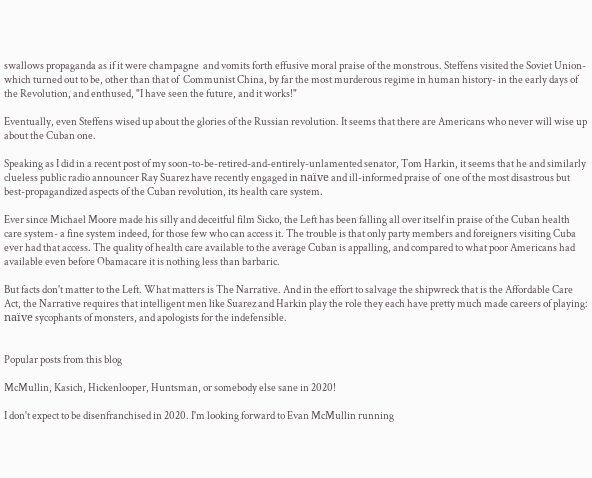swallows propaganda as if it were champagne  and vomits forth effusive moral praise of the monstrous. Steffens visited the Soviet Union- which turned out to be, other than that of  Communist China, by far the most murderous regime in human history- in the early days of the Revolution, and enthused, "I have seen the future, and it works!"

Eventually, even Steffens wised up about the glories of the Russian revolution. It seems that there are Americans who never will wise up about the Cuban one.

Speaking as I did in a recent post of my soon-to-be-retired-and-entirely-unlamented senator, Tom Harkin, it seems that he and similarly clueless public radio announcer Ray Suarez have recently engaged in naïve and ill-informed praise of  one of the most disastrous but best-propagandized aspects of the Cuban revolution, its health care system.

Ever since Michael Moore made his silly and deceitful film Sicko, the Left has been falling all over itself in praise of the Cuban health care system- a fine system indeed, for those few who can access it. The trouble is that only party members and foreigners visiting Cuba ever had that access. The quality of health care available to the average Cuban is appalling, and compared to what poor Americans had available even before Obamacare it is nothing less than barbaric.

But facts don't matter to the Left. What matters is The Narrative. And in the effort to salvage the shipwreck that is the Affordable Care Act, the Narrative requires that intelligent men like Suarez and Harkin play the role they each have pretty much made careers of playing: naïve sycophants of monsters, and apologists for the indefensible.


Popular posts from this blog

McMullin, Kasich, Hickenlooper, Huntsman, or somebody else sane in 2020!

I don't expect to be disenfranchised in 2020. I'm looking forward to Evan McMullin running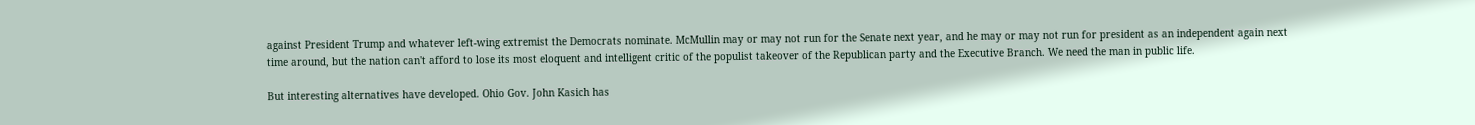against President Trump and whatever left-wing extremist the Democrats nominate. McMullin may or may not run for the Senate next year, and he may or may not run for president as an independent again next time around, but the nation can't afford to lose its most eloquent and intelligent critic of the populist takeover of the Republican party and the Executive Branch. We need the man in public life.

But interesting alternatives have developed. Ohio Gov. John Kasich has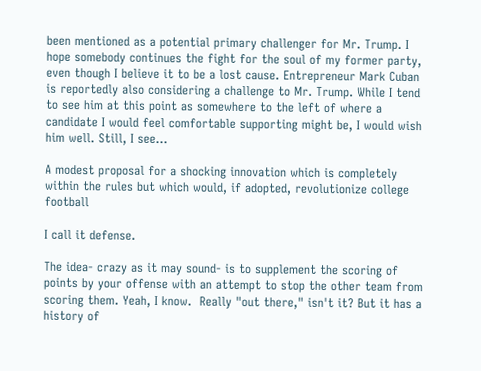been mentioned as a potential primary challenger for Mr. Trump. I hope somebody continues the fight for the soul of my former party, even though I believe it to be a lost cause. Entrepreneur Mark Cuban is reportedly also considering a challenge to Mr. Trump. While I tend to see him at this point as somewhere to the left of where a candidate I would feel comfortable supporting might be, I would wish him well. Still, I see…

A modest proposal for a shocking innovation which is completely within the rules but which would, if adopted, revolutionize college football

I call it defense.

The idea- crazy as it may sound- is to supplement the scoring of points by your offense with an attempt to stop the other team from scoring them. Yeah, I know.  Really "out there," isn't it? But it has a history of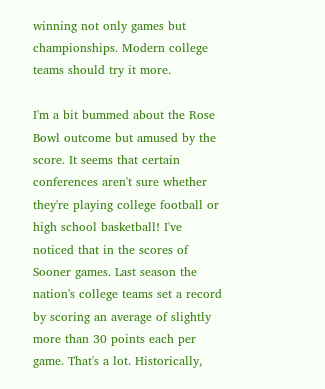winning not only games but championships. Modern college teams should try it more.

I'm a bit bummed about the Rose Bowl outcome but amused by the score. It seems that certain conferences aren't sure whether they're playing college football or high school basketball! I've noticed that in the scores of Sooner games. Last season the nation's college teams set a record by scoring an average of slightly more than 30 points each per game. That's a lot. Historically,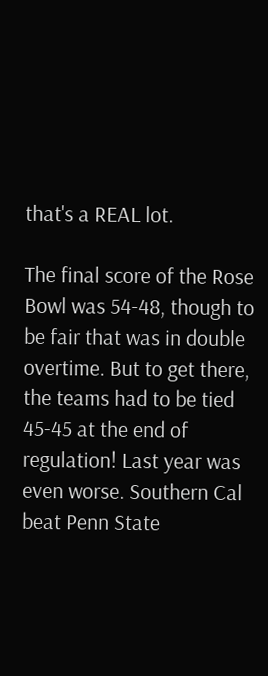that's a REAL lot.

The final score of the Rose Bowl was 54-48, though to be fair that was in double overtime. But to get there, the teams had to be tied 45-45 at the end of regulation! Last year was even worse. Southern Cal beat Penn State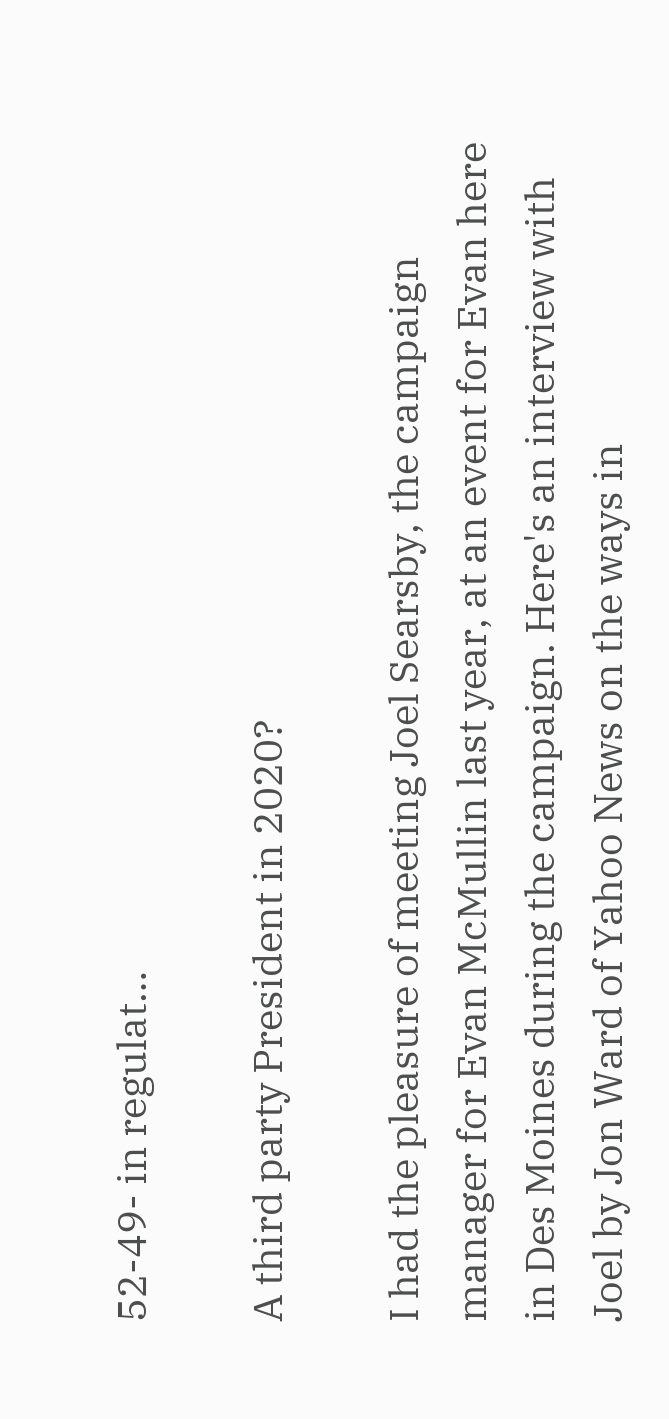52-49- in regulat…

A third party President in 2020?

I had the pleasure of meeting Joel Searsby, the campaign manager for Evan McMullin last year, at an event for Evan here in Des Moines during the campaign. Here's an interview with Joel by Jon Ward of Yahoo News on the ways in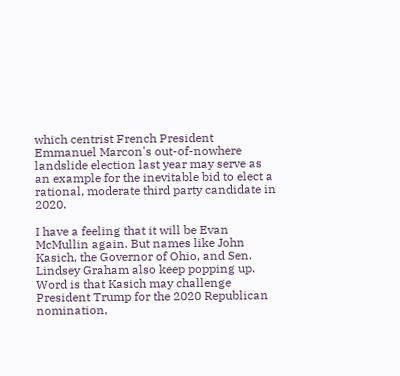which centrist French President Emmanuel Marcon's out-of-nowhere landslide election last year may serve as an example for the inevitable bid to elect a rational, moderate third party candidate in 2020.

I have a feeling that it will be Evan McMullin again. But names like John Kasich, the Governor of Ohio, and Sen. Lindsey Graham also keep popping up. Word is that Kasich may challenge President Trump for the 2020 Republican nomination,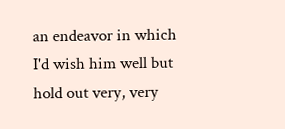an endeavor in which I'd wish him well but hold out very, very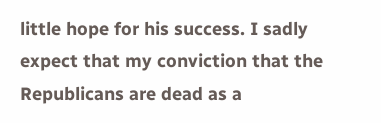little hope for his success. I sadly expect that my conviction that the Republicans are dead as a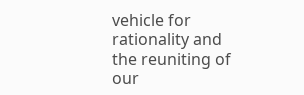vehicle for rationality and the reuniting of our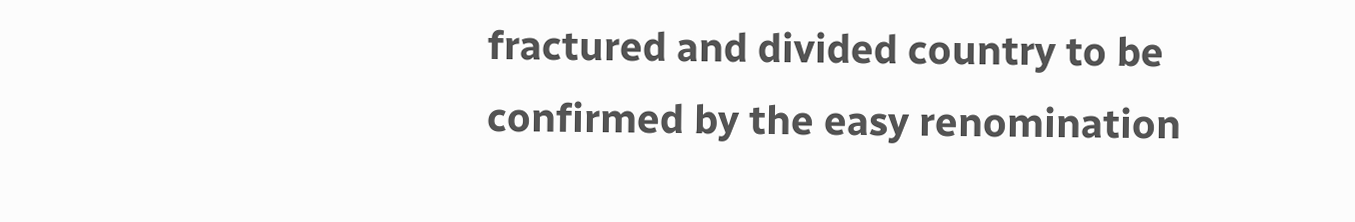fractured and divided country to be confirmed by the easy renomination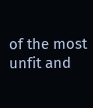of the most unfit and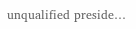unqualified preside…